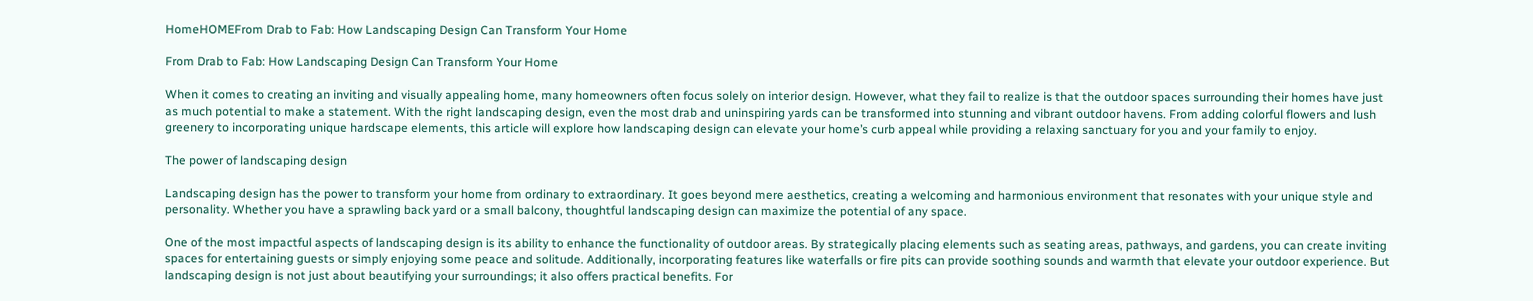HomeHOMEFrom Drab to Fab: How Landscaping Design Can Transform Your Home

From Drab to Fab: How Landscaping Design Can Transform Your Home

When it comes to creating an inviting and visually appealing home, many homeowners often focus solely on interior design. However, what they fail to realize is that the outdoor spaces surrounding their homes have just as much potential to make a statement. With the right landscaping design, even the most drab and uninspiring yards can be transformed into stunning and vibrant outdoor havens. From adding colorful flowers and lush greenery to incorporating unique hardscape elements, this article will explore how landscaping design can elevate your home’s curb appeal while providing a relaxing sanctuary for you and your family to enjoy.

The power of landscaping design

Landscaping design has the power to transform your home from ordinary to extraordinary. It goes beyond mere aesthetics, creating a welcoming and harmonious environment that resonates with your unique style and personality. Whether you have a sprawling back yard or a small balcony, thoughtful landscaping design can maximize the potential of any space.

One of the most impactful aspects of landscaping design is its ability to enhance the functionality of outdoor areas. By strategically placing elements such as seating areas, pathways, and gardens, you can create inviting spaces for entertaining guests or simply enjoying some peace and solitude. Additionally, incorporating features like waterfalls or fire pits can provide soothing sounds and warmth that elevate your outdoor experience. But landscaping design is not just about beautifying your surroundings; it also offers practical benefits. For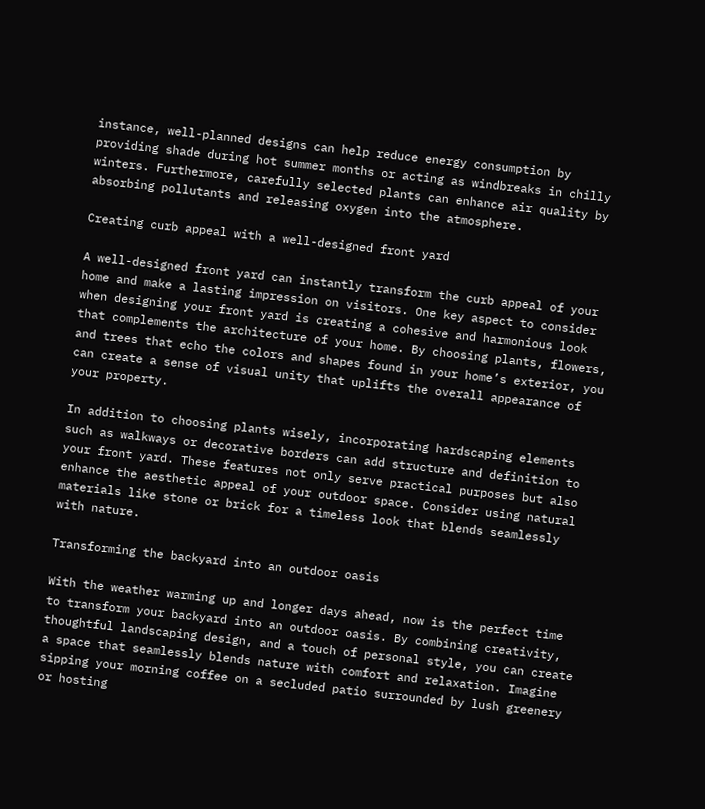instance, well-planned designs can help reduce energy consumption by providing shade during hot summer months or acting as windbreaks in chilly winters. Furthermore, carefully selected plants can enhance air quality by absorbing pollutants and releasing oxygen into the atmosphere.

Creating curb appeal with a well-designed front yard

A well-designed front yard can instantly transform the curb appeal of your home and make a lasting impression on visitors. One key aspect to consider when designing your front yard is creating a cohesive and harmonious look that complements the architecture of your home. By choosing plants, flowers, and trees that echo the colors and shapes found in your home’s exterior, you can create a sense of visual unity that uplifts the overall appearance of your property.

In addition to choosing plants wisely, incorporating hardscaping elements such as walkways or decorative borders can add structure and definition to your front yard. These features not only serve practical purposes but also enhance the aesthetic appeal of your outdoor space. Consider using natural materials like stone or brick for a timeless look that blends seamlessly with nature.

Transforming the backyard into an outdoor oasis

With the weather warming up and longer days ahead, now is the perfect time to transform your backyard into an outdoor oasis. By combining creativity, thoughtful landscaping design, and a touch of personal style, you can create a space that seamlessly blends nature with comfort and relaxation. Imagine sipping your morning coffee on a secluded patio surrounded by lush greenery or hosting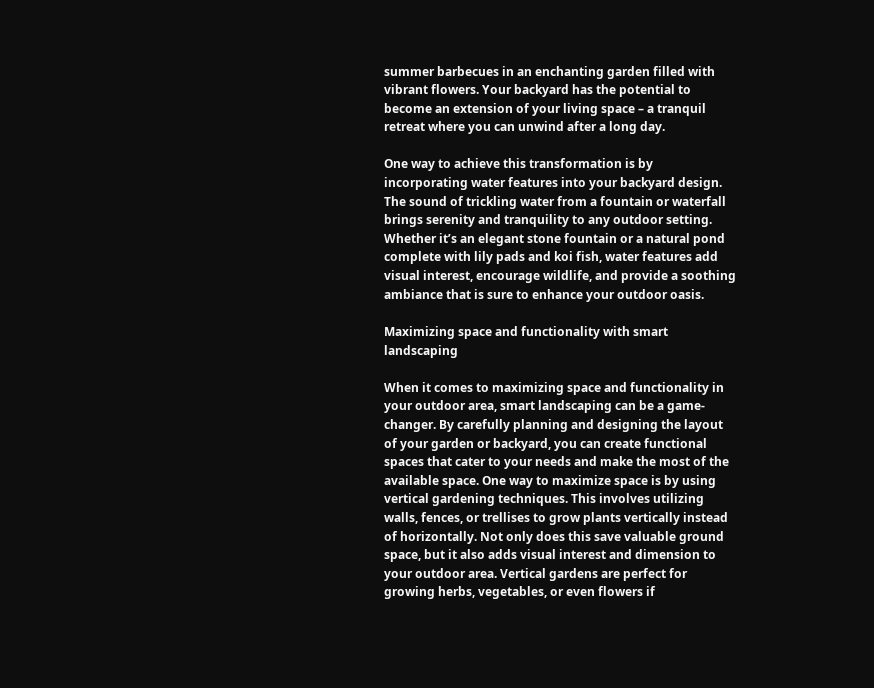summer barbecues in an enchanting garden filled with vibrant flowers. Your backyard has the potential to become an extension of your living space – a tranquil retreat where you can unwind after a long day.

One way to achieve this transformation is by incorporating water features into your backyard design. The sound of trickling water from a fountain or waterfall brings serenity and tranquility to any outdoor setting. Whether it’s an elegant stone fountain or a natural pond complete with lily pads and koi fish, water features add visual interest, encourage wildlife, and provide a soothing ambiance that is sure to enhance your outdoor oasis.

Maximizing space and functionality with smart landscaping

When it comes to maximizing space and functionality in your outdoor area, smart landscaping can be a game-changer. By carefully planning and designing the layout of your garden or backyard, you can create functional spaces that cater to your needs and make the most of the available space. One way to maximize space is by using vertical gardening techniques. This involves utilizing walls, fences, or trellises to grow plants vertically instead of horizontally. Not only does this save valuable ground space, but it also adds visual interest and dimension to your outdoor area. Vertical gardens are perfect for growing herbs, vegetables, or even flowers if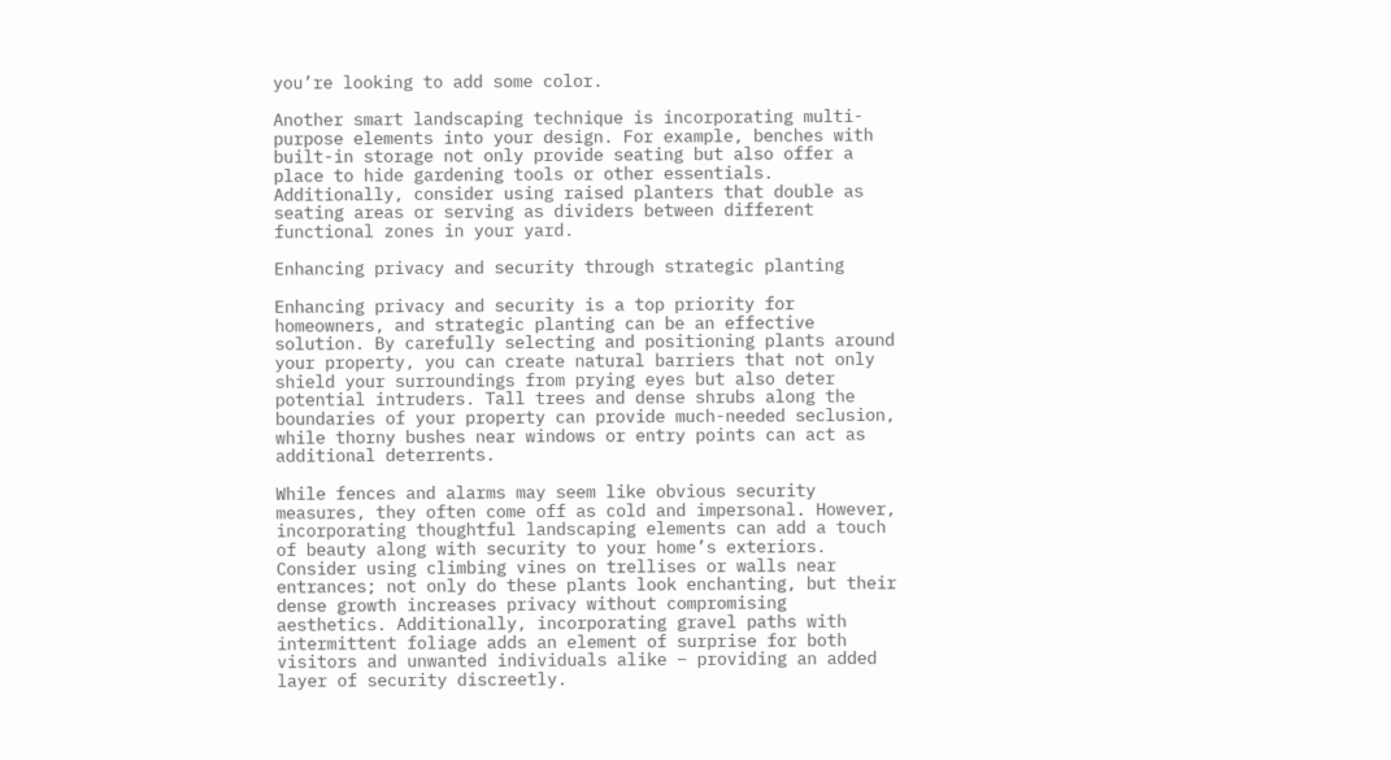you’re looking to add some color.

Another smart landscaping technique is incorporating multi-purpose elements into your design. For example, benches with built-in storage not only provide seating but also offer a place to hide gardening tools or other essentials. Additionally, consider using raised planters that double as seating areas or serving as dividers between different functional zones in your yard.

Enhancing privacy and security through strategic planting

Enhancing privacy and security is a top priority for homeowners, and strategic planting can be an effective solution. By carefully selecting and positioning plants around your property, you can create natural barriers that not only shield your surroundings from prying eyes but also deter potential intruders. Tall trees and dense shrubs along the boundaries of your property can provide much-needed seclusion, while thorny bushes near windows or entry points can act as additional deterrents.

While fences and alarms may seem like obvious security measures, they often come off as cold and impersonal. However, incorporating thoughtful landscaping elements can add a touch of beauty along with security to your home’s exteriors. Consider using climbing vines on trellises or walls near entrances; not only do these plants look enchanting, but their dense growth increases privacy without compromising aesthetics. Additionally, incorporating gravel paths with intermittent foliage adds an element of surprise for both visitors and unwanted individuals alike – providing an added layer of security discreetly.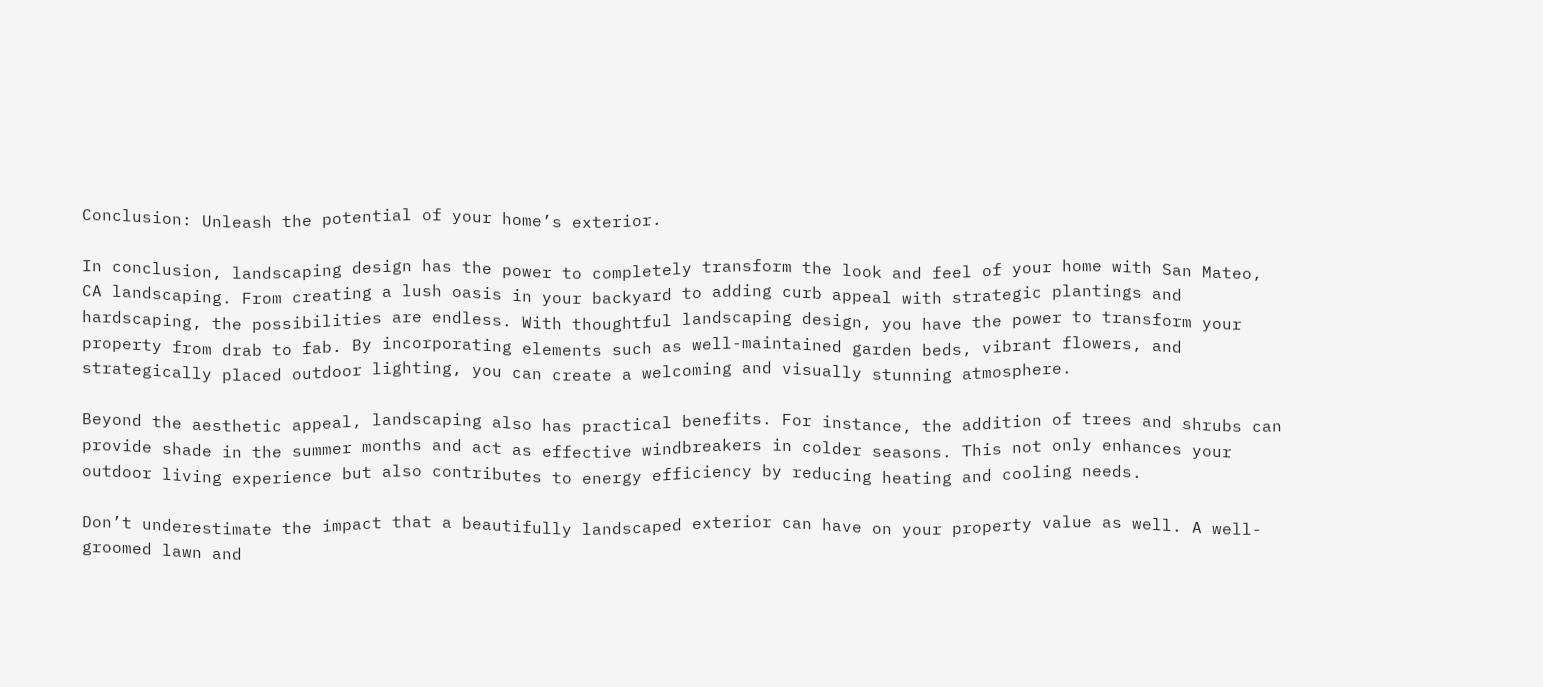Conclusion: Unleash the potential of your home’s exterior.

In conclusion, landscaping design has the power to completely transform the look and feel of your home with San Mateo, CA landscaping. From creating a lush oasis in your backyard to adding curb appeal with strategic plantings and hardscaping, the possibilities are endless. With thoughtful landscaping design, you have the power to transform your property from drab to fab. By incorporating elements such as well-maintained garden beds, vibrant flowers, and strategically placed outdoor lighting, you can create a welcoming and visually stunning atmosphere.

Beyond the aesthetic appeal, landscaping also has practical benefits. For instance, the addition of trees and shrubs can provide shade in the summer months and act as effective windbreakers in colder seasons. This not only enhances your outdoor living experience but also contributes to energy efficiency by reducing heating and cooling needs.

Don’t underestimate the impact that a beautifully landscaped exterior can have on your property value as well. A well-groomed lawn and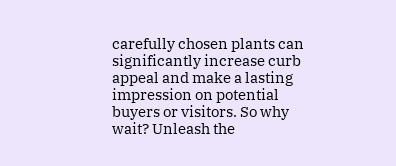carefully chosen plants can significantly increase curb appeal and make a lasting impression on potential buyers or visitors. So why wait? Unleash the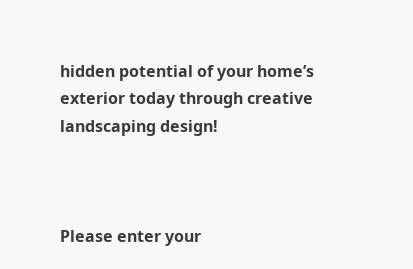hidden potential of your home’s exterior today through creative landscaping design!



Please enter your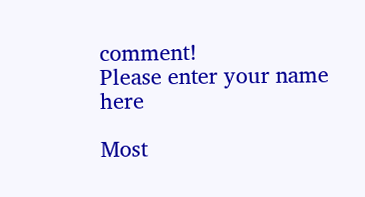comment!
Please enter your name here

Most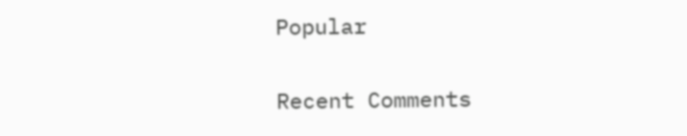Popular

Recent Comments